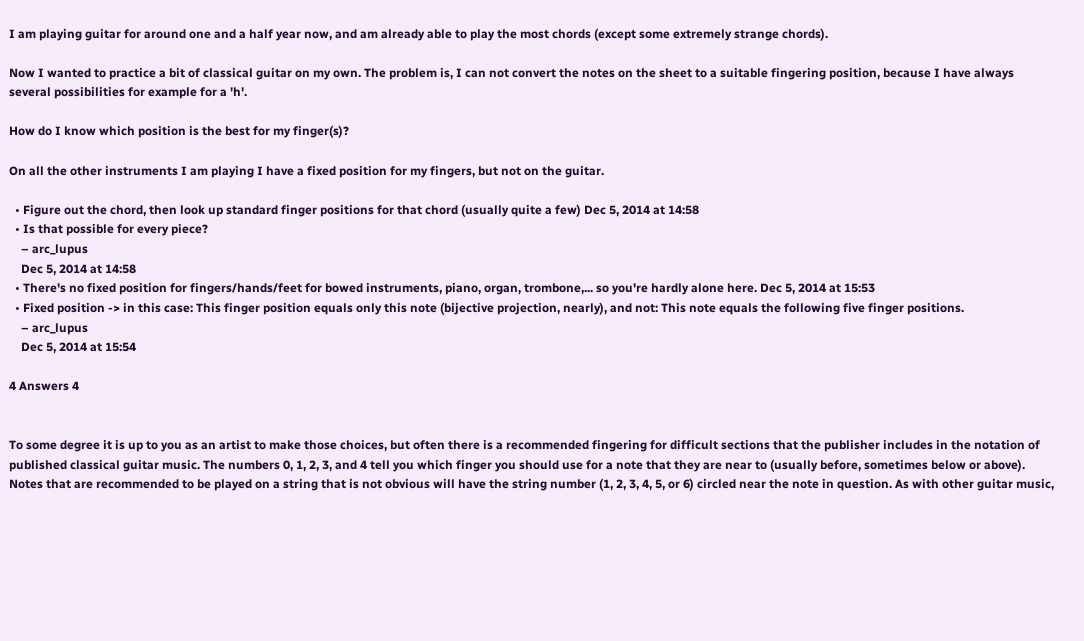I am playing guitar for around one and a half year now, and am already able to play the most chords (except some extremely strange chords).

Now I wanted to practice a bit of classical guitar on my own. The problem is, I can not convert the notes on the sheet to a suitable fingering position, because I have always several possibilities for example for a 'h'.

How do I know which position is the best for my finger(s)?

On all the other instruments I am playing I have a fixed position for my fingers, but not on the guitar.

  • Figure out the chord, then look up standard finger positions for that chord (usually quite a few) Dec 5, 2014 at 14:58
  • Is that possible for every piece?
    – arc_lupus
    Dec 5, 2014 at 14:58
  • There's no fixed position for fingers/hands/feet for bowed instruments, piano, organ, trombone,... so you're hardly alone here. Dec 5, 2014 at 15:53
  • Fixed position -> in this case: This finger position equals only this note (bijective projection, nearly), and not: This note equals the following five finger positions.
    – arc_lupus
    Dec 5, 2014 at 15:54

4 Answers 4


To some degree it is up to you as an artist to make those choices, but often there is a recommended fingering for difficult sections that the publisher includes in the notation of published classical guitar music. The numbers 0, 1, 2, 3, and 4 tell you which finger you should use for a note that they are near to (usually before, sometimes below or above). Notes that are recommended to be played on a string that is not obvious will have the string number (1, 2, 3, 4, 5, or 6) circled near the note in question. As with other guitar music,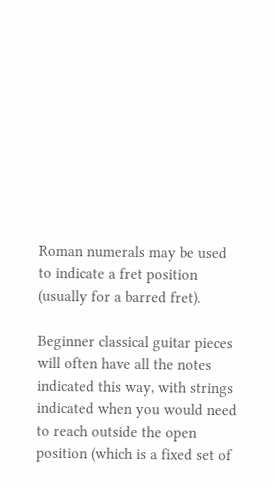Roman numerals may be used to indicate a fret position (usually for a barred fret).

Beginner classical guitar pieces will often have all the notes indicated this way, with strings indicated when you would need to reach outside the open position (which is a fixed set of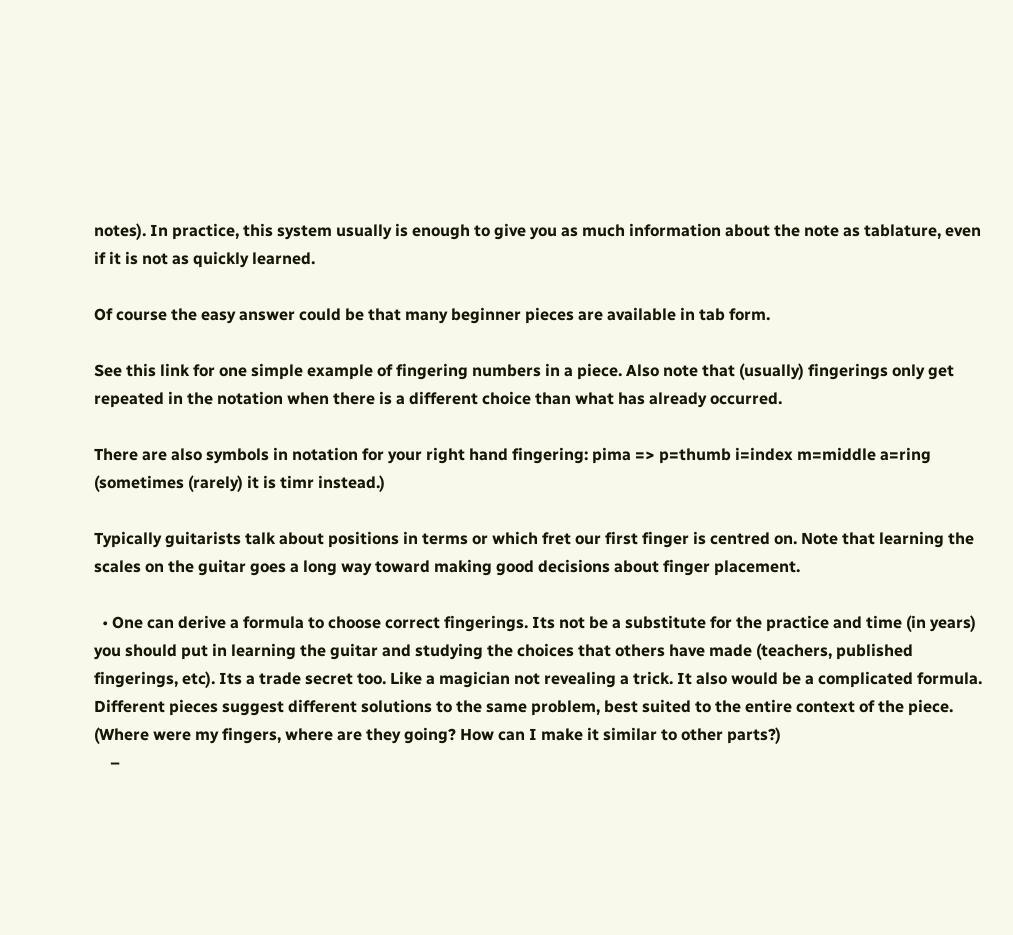notes). In practice, this system usually is enough to give you as much information about the note as tablature, even if it is not as quickly learned.

Of course the easy answer could be that many beginner pieces are available in tab form.

See this link for one simple example of fingering numbers in a piece. Also note that (usually) fingerings only get repeated in the notation when there is a different choice than what has already occurred.

There are also symbols in notation for your right hand fingering: pima => p=thumb i=index m=middle a=ring (sometimes (rarely) it is timr instead.)

Typically guitarists talk about positions in terms or which fret our first finger is centred on. Note that learning the scales on the guitar goes a long way toward making good decisions about finger placement.

  • One can derive a formula to choose correct fingerings. Its not be a substitute for the practice and time (in years) you should put in learning the guitar and studying the choices that others have made (teachers, published fingerings, etc). Its a trade secret too. Like a magician not revealing a trick. It also would be a complicated formula. Different pieces suggest different solutions to the same problem, best suited to the entire context of the piece. (Where were my fingers, where are they going? How can I make it similar to other parts?)
    –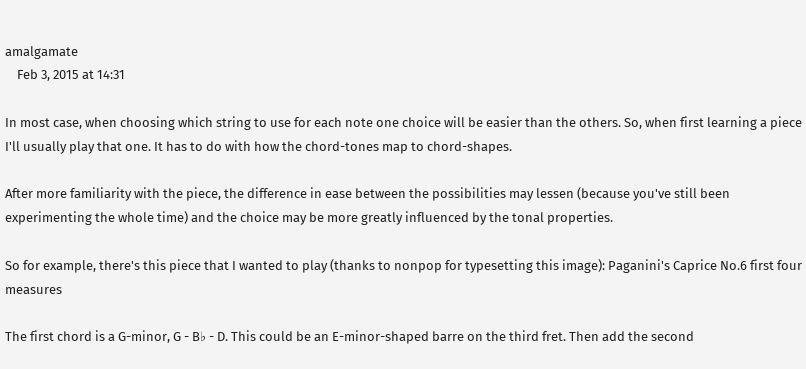amalgamate
    Feb 3, 2015 at 14:31

In most case, when choosing which string to use for each note one choice will be easier than the others. So, when first learning a piece I'll usually play that one. It has to do with how the chord-tones map to chord-shapes.

After more familiarity with the piece, the difference in ease between the possibilities may lessen (because you've still been experimenting the whole time) and the choice may be more greatly influenced by the tonal properties.

So for example, there's this piece that I wanted to play (thanks to nonpop for typesetting this image): Paganini's Caprice No.6 first four measures

The first chord is a G-minor, G - B♭ - D. This could be an E-minor-shaped barre on the third fret. Then add the second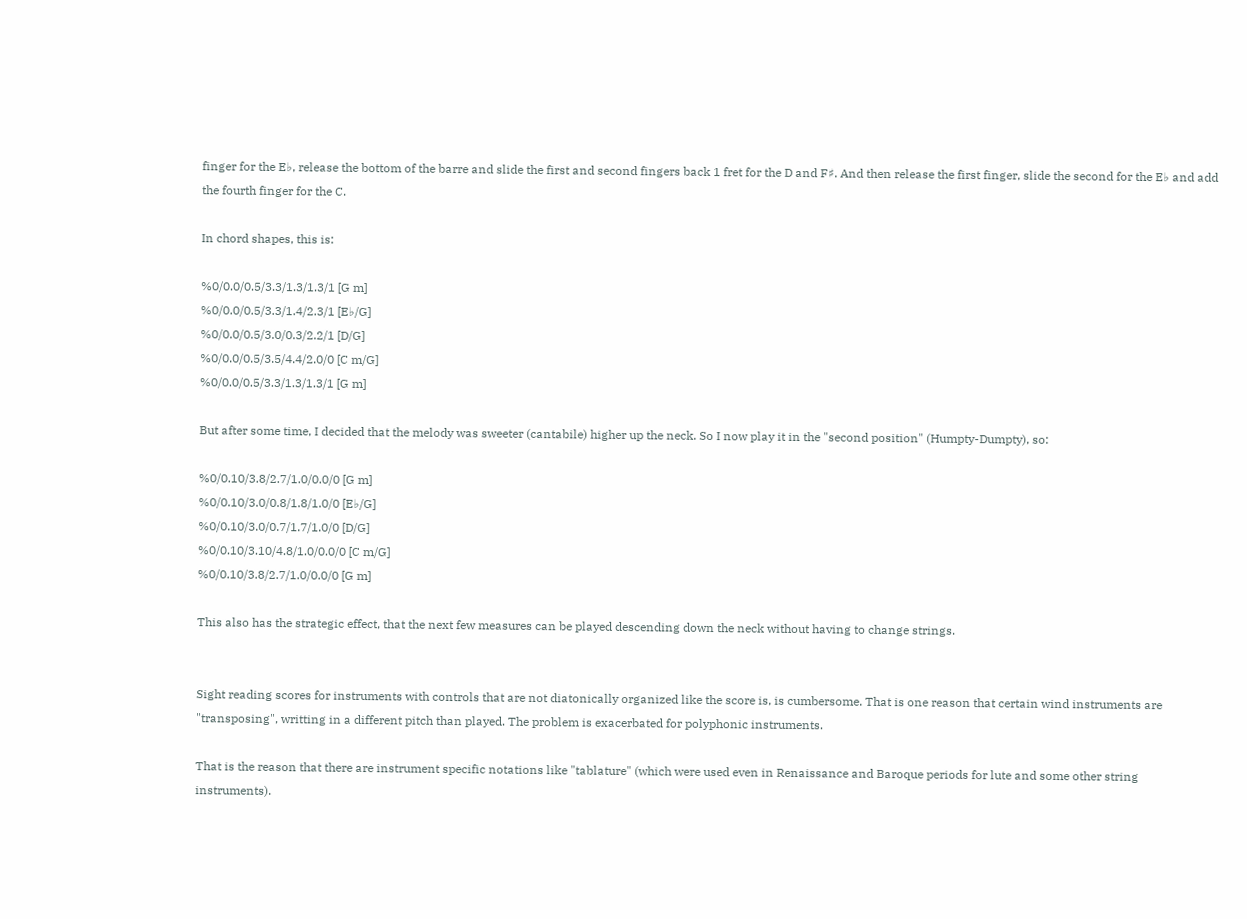finger for the E♭, release the bottom of the barre and slide the first and second fingers back 1 fret for the D and F♯. And then release the first finger, slide the second for the E♭ and add the fourth finger for the C.

In chord shapes, this is:

%0/0.0/0.5/3.3/1.3/1.3/1 [G m]
%0/0.0/0.5/3.3/1.4/2.3/1 [E♭/G]
%0/0.0/0.5/3.0/0.3/2.2/1 [D/G]
%0/0.0/0.5/3.5/4.4/2.0/0 [C m/G]
%0/0.0/0.5/3.3/1.3/1.3/1 [G m]

But after some time, I decided that the melody was sweeter (cantabile) higher up the neck. So I now play it in the "second position" (Humpty-Dumpty), so:

%0/0.10/3.8/2.7/1.0/0.0/0 [G m]
%0/0.10/3.0/0.8/1.8/1.0/0 [E♭/G]
%0/0.10/3.0/0.7/1.7/1.0/0 [D/G]
%0/0.10/3.10/4.8/1.0/0.0/0 [C m/G]
%0/0.10/3.8/2.7/1.0/0.0/0 [G m]

This also has the strategic effect, that the next few measures can be played descending down the neck without having to change strings.


Sight reading scores for instruments with controls that are not diatonically organized like the score is, is cumbersome. That is one reason that certain wind instruments are "transposing", writting in a different pitch than played. The problem is exacerbated for polyphonic instruments.

That is the reason that there are instrument specific notations like "tablature" (which were used even in Renaissance and Baroque periods for lute and some other string instruments).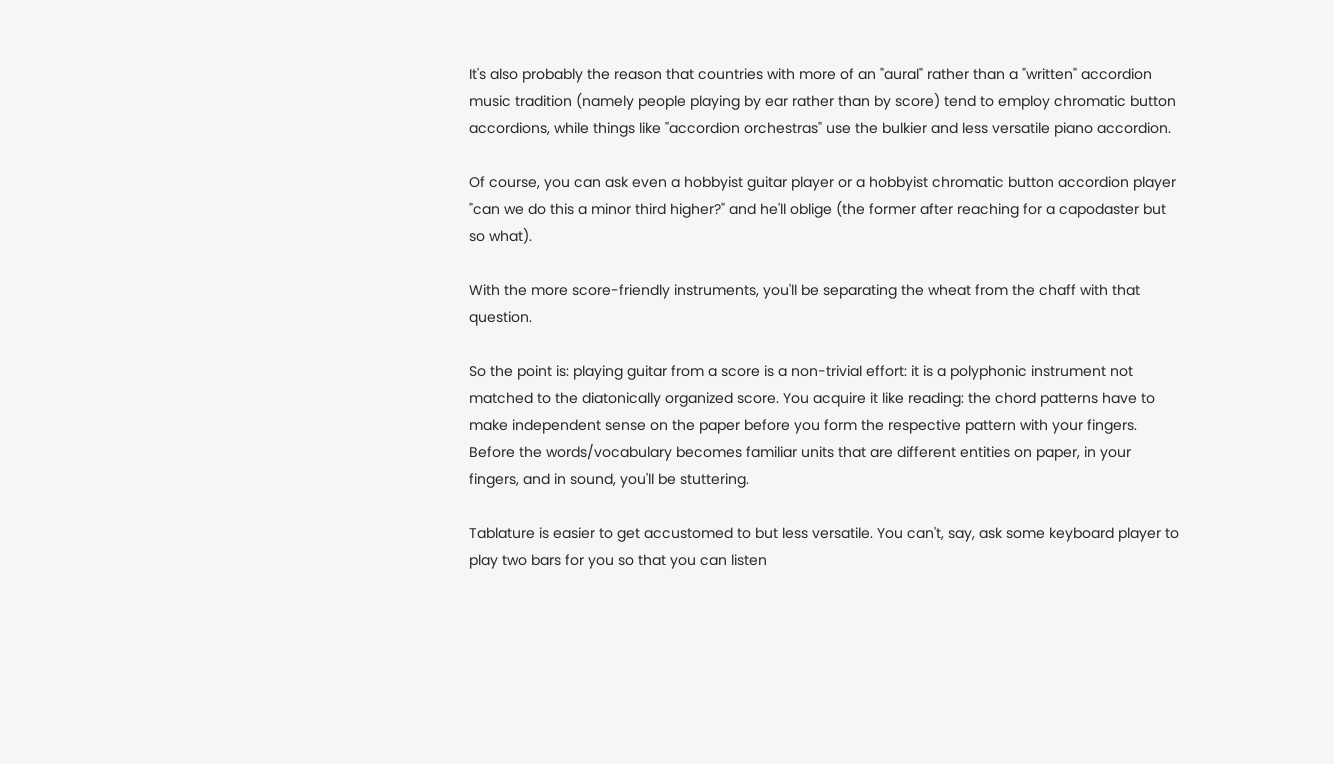It's also probably the reason that countries with more of an "aural" rather than a "written" accordion music tradition (namely people playing by ear rather than by score) tend to employ chromatic button accordions, while things like "accordion orchestras" use the bulkier and less versatile piano accordion.

Of course, you can ask even a hobbyist guitar player or a hobbyist chromatic button accordion player "can we do this a minor third higher?" and he'll oblige (the former after reaching for a capodaster but so what).

With the more score-friendly instruments, you'll be separating the wheat from the chaff with that question.

So the point is: playing guitar from a score is a non-trivial effort: it is a polyphonic instrument not matched to the diatonically organized score. You acquire it like reading: the chord patterns have to make independent sense on the paper before you form the respective pattern with your fingers. Before the words/vocabulary becomes familiar units that are different entities on paper, in your fingers, and in sound, you'll be stuttering.

Tablature is easier to get accustomed to but less versatile. You can't, say, ask some keyboard player to play two bars for you so that you can listen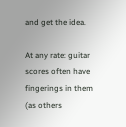and get the idea.

At any rate: guitar scores often have fingerings in them (as others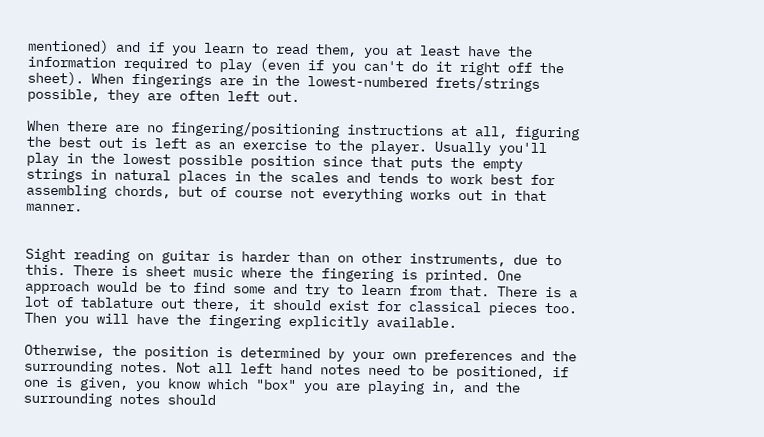mentioned) and if you learn to read them, you at least have the information required to play (even if you can't do it right off the sheet). When fingerings are in the lowest-numbered frets/strings possible, they are often left out.

When there are no fingering/positioning instructions at all, figuring the best out is left as an exercise to the player. Usually you'll play in the lowest possible position since that puts the empty strings in natural places in the scales and tends to work best for assembling chords, but of course not everything works out in that manner.


Sight reading on guitar is harder than on other instruments, due to this. There is sheet music where the fingering is printed. One approach would be to find some and try to learn from that. There is a lot of tablature out there, it should exist for classical pieces too. Then you will have the fingering explicitly available.

Otherwise, the position is determined by your own preferences and the surrounding notes. Not all left hand notes need to be positioned, if one is given, you know which "box" you are playing in, and the surrounding notes should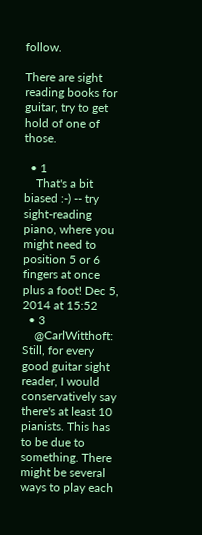follow.

There are sight reading books for guitar, try to get hold of one of those.

  • 1
    That's a bit biased :-) -- try sight-reading piano, where you might need to position 5 or 6 fingers at once plus a foot! Dec 5, 2014 at 15:52
  • 3
    @CarlWitthoft: Still, for every good guitar sight reader, I would conservatively say there's at least 10 pianists. This has to be due to something. There might be several ways to play each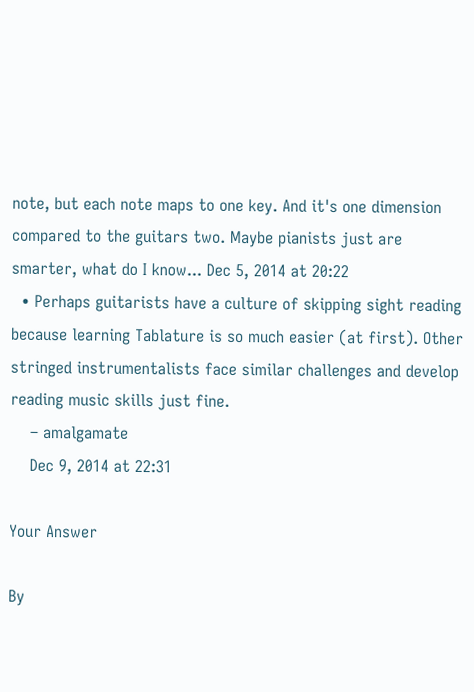note, but each note maps to one key. And it's one dimension compared to the guitars two. Maybe pianists just are smarter, what do I know... Dec 5, 2014 at 20:22
  • Perhaps guitarists have a culture of skipping sight reading because learning Tablature is so much easier (at first). Other stringed instrumentalists face similar challenges and develop reading music skills just fine.
    – amalgamate
    Dec 9, 2014 at 22:31

Your Answer

By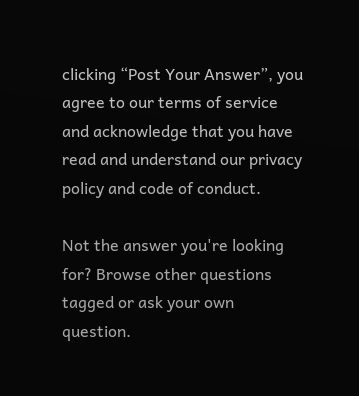clicking “Post Your Answer”, you agree to our terms of service and acknowledge that you have read and understand our privacy policy and code of conduct.

Not the answer you're looking for? Browse other questions tagged or ask your own question.